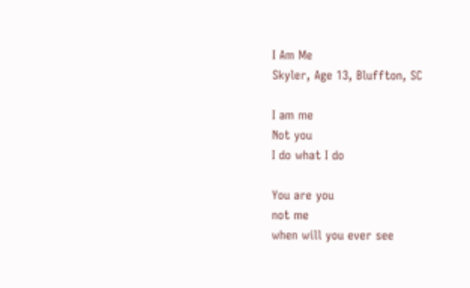I Am Me
Skyler, Age 13, Bluffton, SC

I am me
Not you
I do what I do

You are you
not me
when will you ever see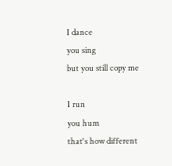I dance
you sing
but you still copy me

I run
you hum
that's how different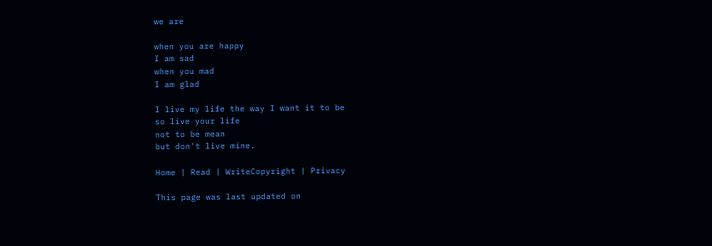we are

when you are happy
I am sad
when you mad
I am glad

I live my life the way I want it to be
so live your life
not to be mean
but don't live mine.

Home | Read | WriteCopyright | Privacy

This page was last updated on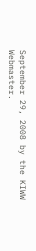September 29, 2008 by the KIWW Webmaster.